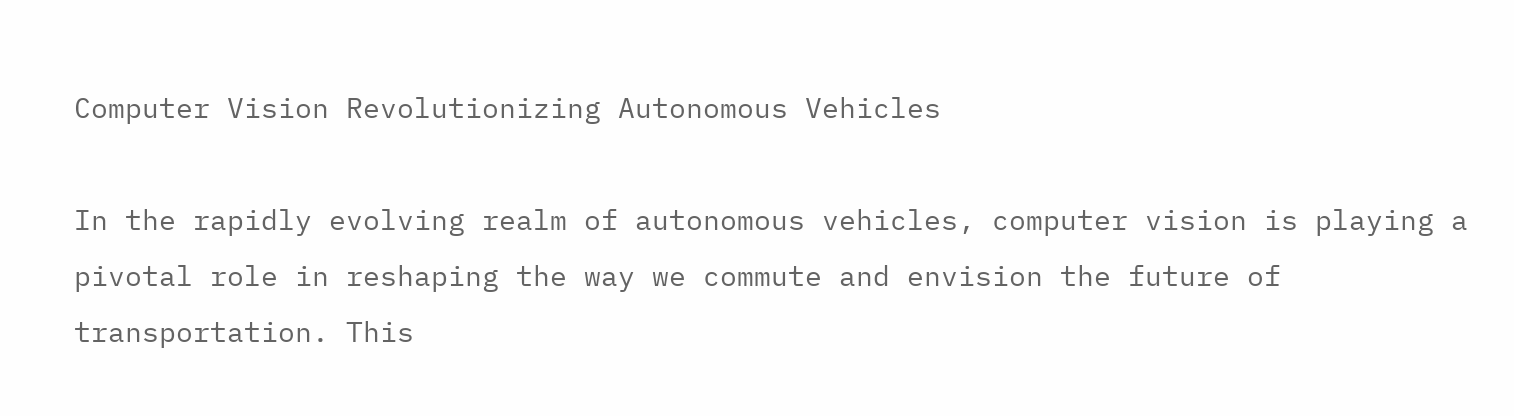Computer Vision Revolutionizing Autonomous Vehicles

In the rapidly evolving realm of autonomous vehicles, computer vision is playing a pivotal role in reshaping the way we commute and envision the future of transportation. This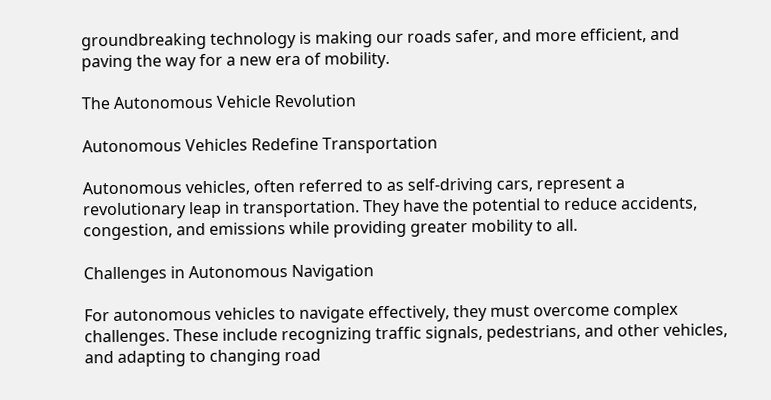groundbreaking technology is making our roads safer, and more efficient, and paving the way for a new era of mobility.

The Autonomous Vehicle Revolution

Autonomous Vehicles Redefine Transportation

Autonomous vehicles, often referred to as self-driving cars, represent a revolutionary leap in transportation. They have the potential to reduce accidents, congestion, and emissions while providing greater mobility to all.

Challenges in Autonomous Navigation

For autonomous vehicles to navigate effectively, they must overcome complex challenges. These include recognizing traffic signals, pedestrians, and other vehicles, and adapting to changing road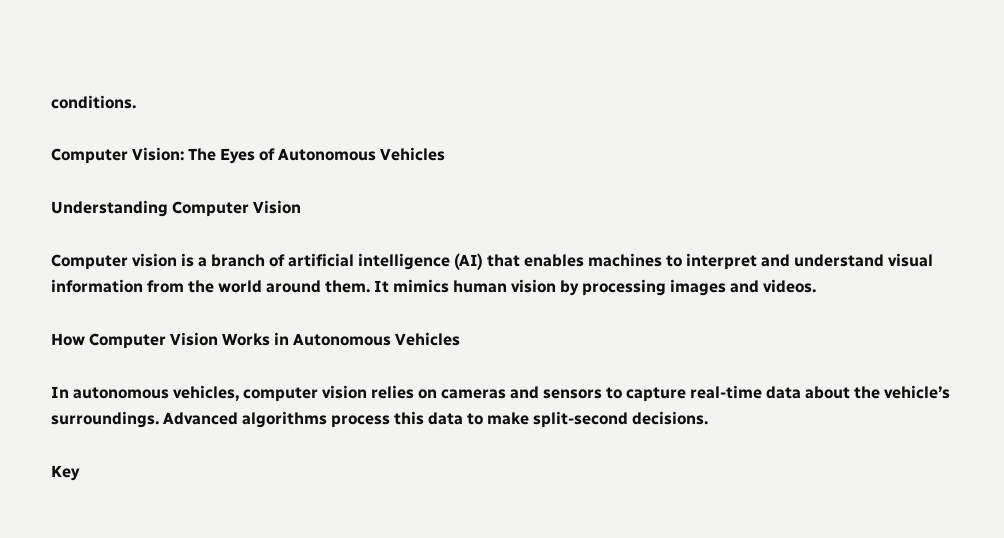conditions.

Computer Vision: The Eyes of Autonomous Vehicles

Understanding Computer Vision

Computer vision is a branch of artificial intelligence (AI) that enables machines to interpret and understand visual information from the world around them. It mimics human vision by processing images and videos.

How Computer Vision Works in Autonomous Vehicles

In autonomous vehicles, computer vision relies on cameras and sensors to capture real-time data about the vehicle’s surroundings. Advanced algorithms process this data to make split-second decisions.

Key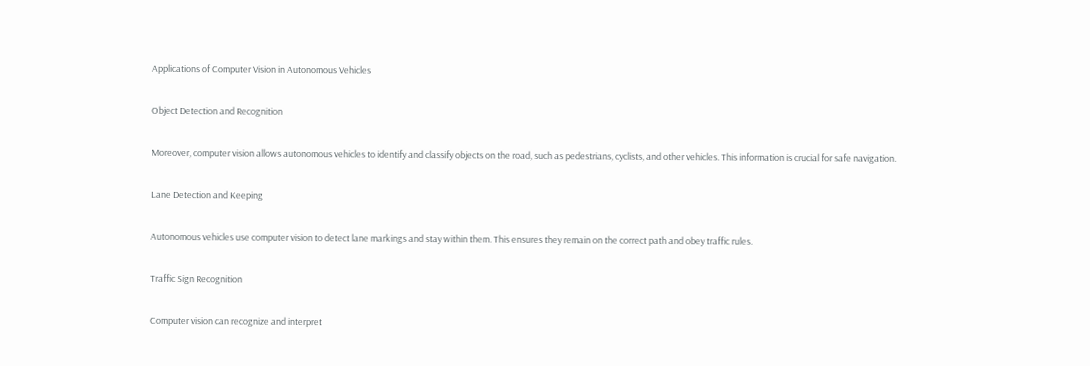Applications of Computer Vision in Autonomous Vehicles

Object Detection and Recognition

Moreover, computer vision allows autonomous vehicles to identify and classify objects on the road, such as pedestrians, cyclists, and other vehicles. This information is crucial for safe navigation.

Lane Detection and Keeping

Autonomous vehicles use computer vision to detect lane markings and stay within them. This ensures they remain on the correct path and obey traffic rules.

Traffic Sign Recognition

Computer vision can recognize and interpret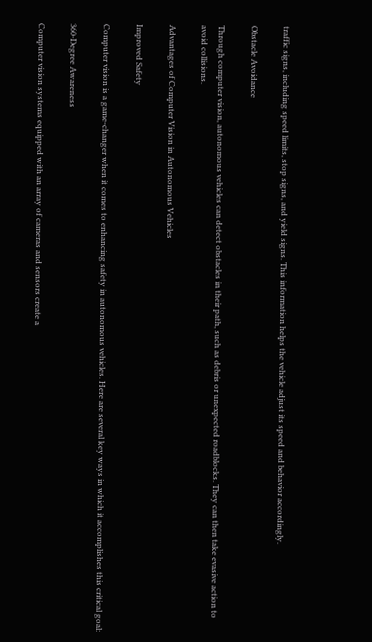traffic signs, including speed limits, stop signs, and yield signs. This information helps the vehicle adjust its speed and behavior accordingly.

Obstacle Avoidance

Through computer vision, autonomous vehicles can detect obstacles in their path, such as debris or unexpected roadblocks. They can then take evasive action to avoid collisions.

Advantages of Computer Vision in Autonomous Vehicles

Improved Safety

Computer vision is a game-changer when it comes to enhancing safety in autonomous vehicles. Here are several key ways in which it accomplishes this critical goal:

360-Degree Awareness

Computer vision systems equipped with an array of cameras and sensors create a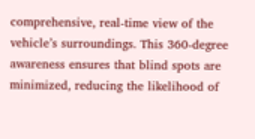comprehensive, real-time view of the vehicle’s surroundings. This 360-degree awareness ensures that blind spots are minimized, reducing the likelihood of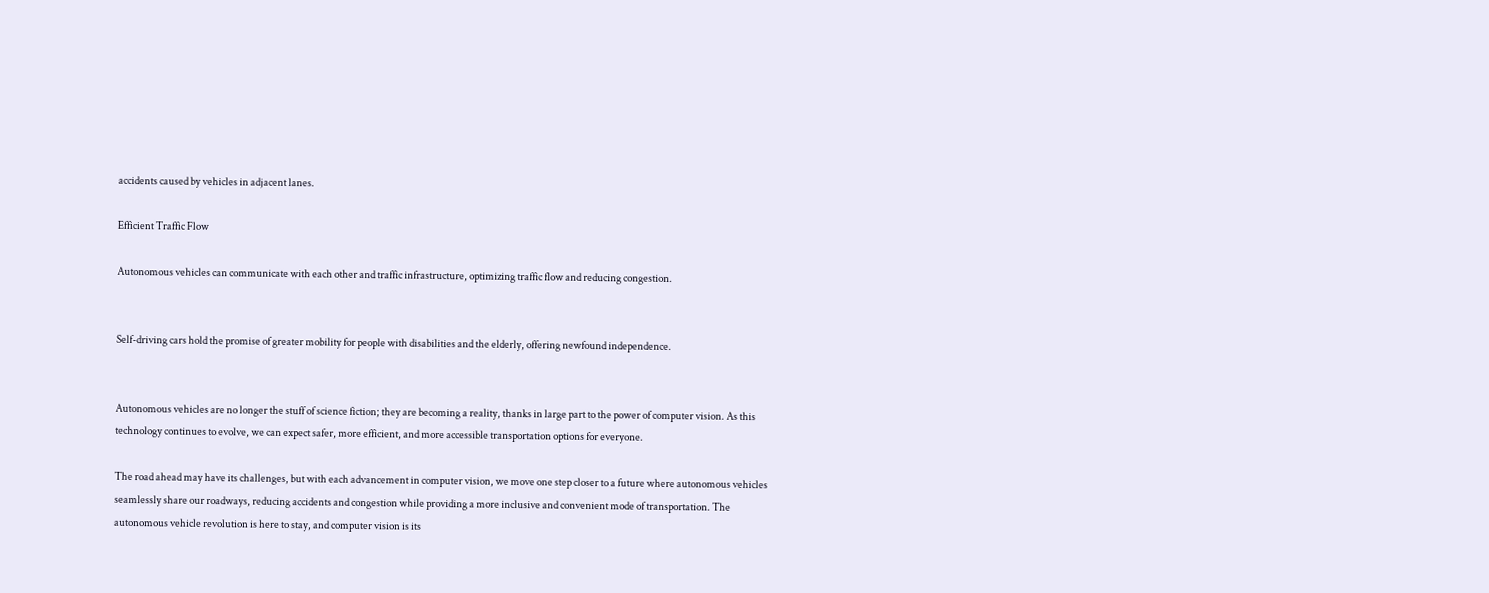accidents caused by vehicles in adjacent lanes.

Efficient Traffic Flow

Autonomous vehicles can communicate with each other and traffic infrastructure, optimizing traffic flow and reducing congestion.


Self-driving cars hold the promise of greater mobility for people with disabilities and the elderly, offering newfound independence.


Autonomous vehicles are no longer the stuff of science fiction; they are becoming a reality, thanks in large part to the power of computer vision. As this technology continues to evolve, we can expect safer, more efficient, and more accessible transportation options for everyone.

The road ahead may have its challenges, but with each advancement in computer vision, we move one step closer to a future where autonomous vehicles seamlessly share our roadways, reducing accidents and congestion while providing a more inclusive and convenient mode of transportation. The autonomous vehicle revolution is here to stay, and computer vision is its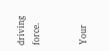driving force.


Your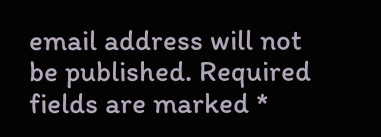email address will not be published. Required fields are marked *